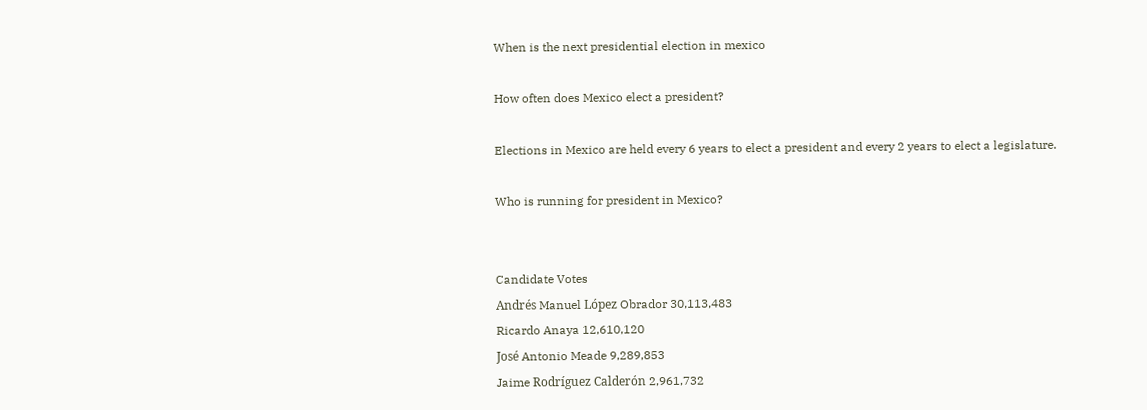When is the next presidential election in mexico

How often does Mexico elect a president?

Elections in Mexico are held every 6 years to elect a president and every 2 years to elect a legislature.

Who is running for president in Mexico?


Candidate Votes
Andrés Manuel López Obrador 30,113,483
Ricardo Anaya 12,610,120
José Antonio Meade 9,289,853
Jaime Rodríguez Calderón 2,961,732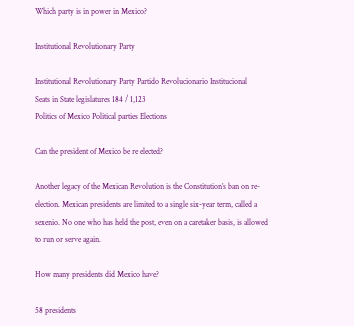Which party is in power in Mexico?

Institutional Revolutionary Party

Institutional Revolutionary Party Partido Revolucionario Institucional
Seats in State legislatures 184 / 1,123
Politics of Mexico Political parties Elections

Can the president of Mexico be re elected?

Another legacy of the Mexican Revolution is the Constitution’s ban on re-election. Mexican presidents are limited to a single six-year term, called a sexenio. No one who has held the post, even on a caretaker basis, is allowed to run or serve again.

How many presidents did Mexico have?

58 presidents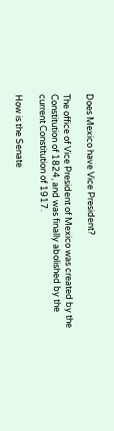Does Mexico have Vice President?

The office of Vice President of Mexico was created by the Constitution of 1824, and was finally abolished by the current Constitution of 1917.

How is the Senate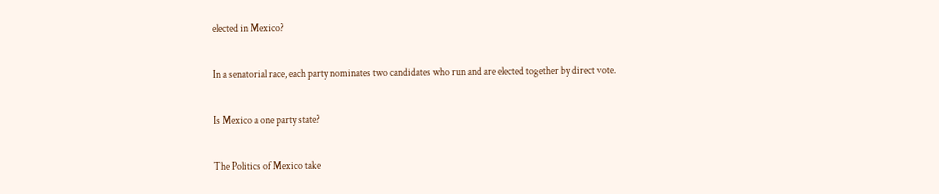elected in Mexico?

In a senatorial race, each party nominates two candidates who run and are elected together by direct vote.

Is Mexico a one party state?

The Politics of Mexico take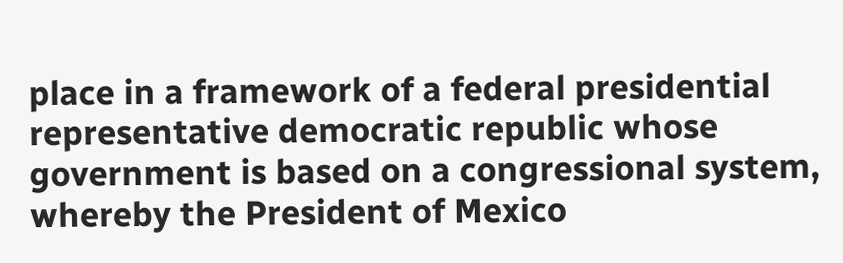place in a framework of a federal presidential representative democratic republic whose government is based on a congressional system, whereby the President of Mexico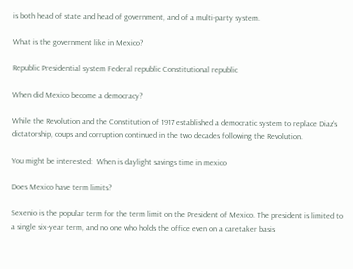is both head of state and head of government, and of a multi-party system.

What is the government like in Mexico?

Republic Presidential system Federal republic Constitutional republic

When did Mexico become a democracy?

While the Revolution and the Constitution of 1917 established a democratic system to replace Diaz’s dictatorship, coups and corruption continued in the two decades following the Revolution.

You might be interested:  When is daylight savings time in mexico

Does Mexico have term limits?

Sexenio is the popular term for the term limit on the President of Mexico. The president is limited to a single six-year term, and no one who holds the office even on a caretaker basis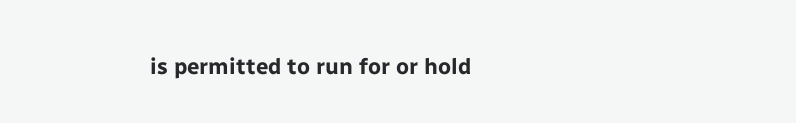is permitted to run for or hold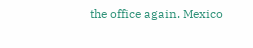the office again. Mexico